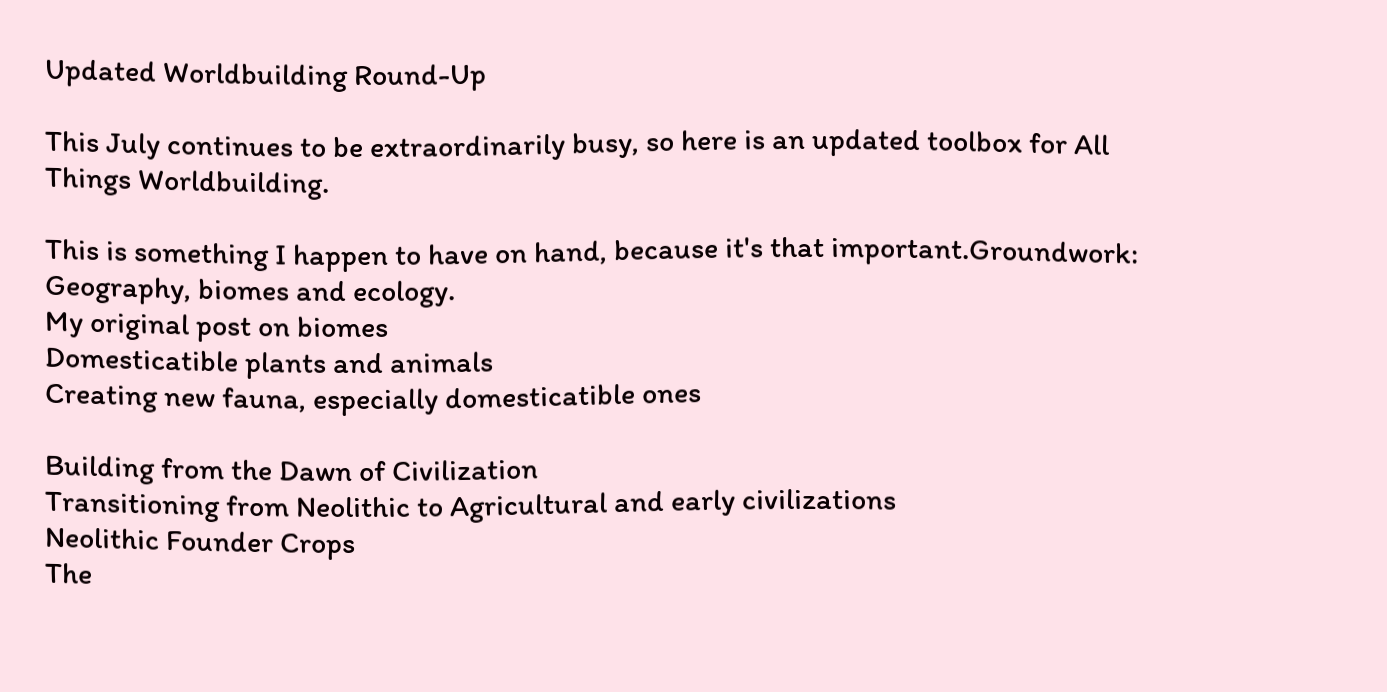Updated Worldbuilding Round-Up

This July continues to be extraordinarily busy, so here is an updated toolbox for All Things Worldbuilding.

This is something I happen to have on hand, because it's that important.Groundwork: Geography, biomes and ecology.
My original post on biomes
Domesticatible plants and animals
Creating new fauna, especially domesticatible ones

Building from the Dawn of Civilization
Transitioning from Neolithic to Agricultural and early civilizations
Neolithic Founder Crops
The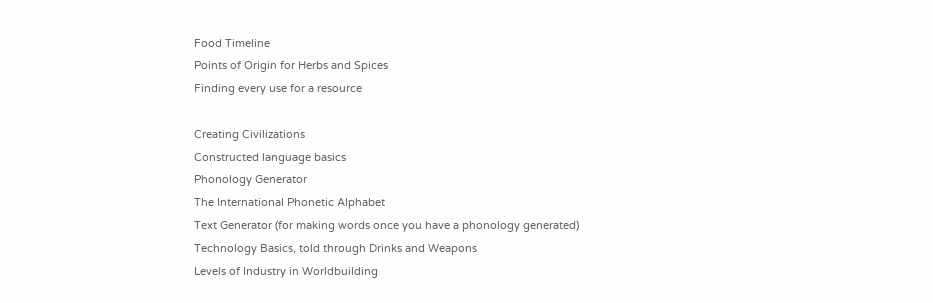Food Timeline
Points of Origin for Herbs and Spices
Finding every use for a resource

Creating Civilizations
Constructed language basics
Phonology Generator
The International Phonetic Alphabet
Text Generator (for making words once you have a phonology generated)
Technology Basics, told through Drinks and Weapons
Levels of Industry in Worldbuilding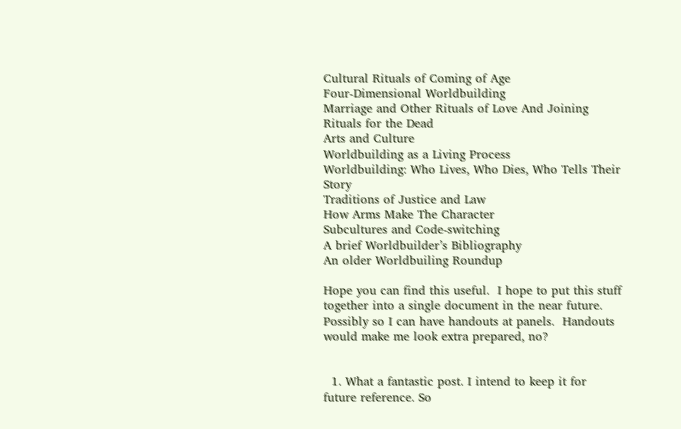Cultural Rituals of Coming of Age
Four-Dimensional Worldbuilding
Marriage and Other Rituals of Love And Joining
Rituals for the Dead
Arts and Culture
Worldbuilding as a Living Process
Worldbuilding: Who Lives, Who Dies, Who Tells Their Story
Traditions of Justice and Law
How Arms Make The Character
Subcultures and Code-switching
A brief Worldbuilder’s Bibliography
An older Worldbuiling Roundup

Hope you can find this useful.  I hope to put this stuff together into a single document in the near future.  Possibly so I can have handouts at panels.  Handouts would make me look extra prepared, no?


  1. What a fantastic post. I intend to keep it for future reference. So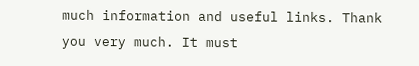much information and useful links. Thank you very much. It must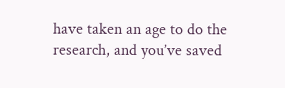have taken an age to do the research, and you’ve saved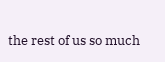the rest of us so much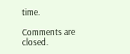time.

Comments are closed.